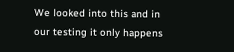We looked into this and in our testing it only happens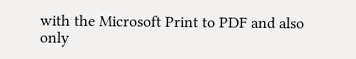with the Microsoft Print to PDF and also only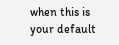when this is your default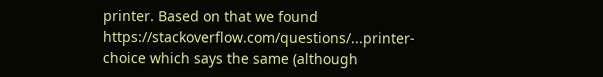printer. Based on that we found https://stackoverflow.com/questions/...printer-choice which says the same (although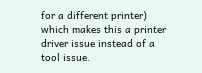for a different printer) which makes this a printer driver issue instead of a tool issue.